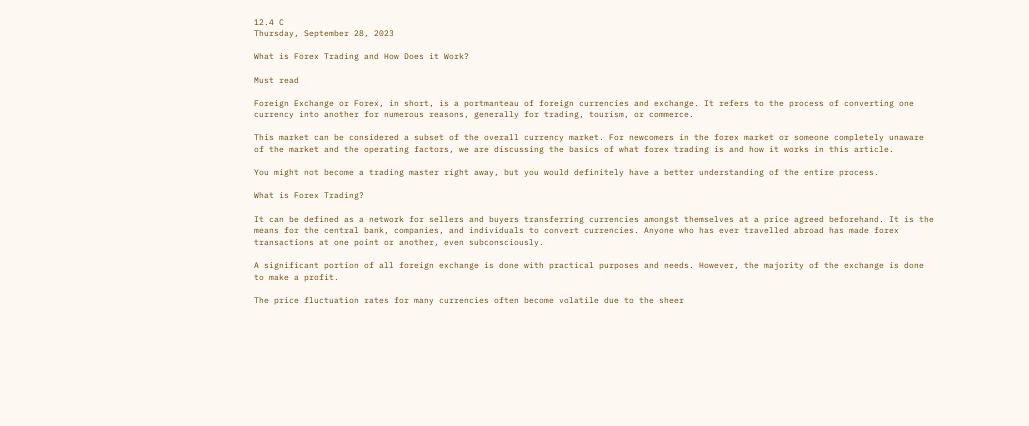12.4 C
Thursday, September 28, 2023

What is Forex Trading and How Does it Work?

Must read

Foreign Exchange or Forex, in short, is a portmanteau of foreign currencies and exchange. It refers to the process of converting one currency into another for numerous reasons, generally for trading, tourism, or commerce.

This market can be considered a subset of the overall currency market. For newcomers in the forex market or someone completely unaware of the market and the operating factors, we are discussing the basics of what forex trading is and how it works in this article.

You might not become a trading master right away, but you would definitely have a better understanding of the entire process.

What is Forex Trading?

It can be defined as a network for sellers and buyers transferring currencies amongst themselves at a price agreed beforehand. It is the means for the central bank, companies, and individuals to convert currencies. Anyone who has ever travelled abroad has made forex transactions at one point or another, even subconsciously.

A significant portion of all foreign exchange is done with practical purposes and needs. However, the majority of the exchange is done to make a profit.

The price fluctuation rates for many currencies often become volatile due to the sheer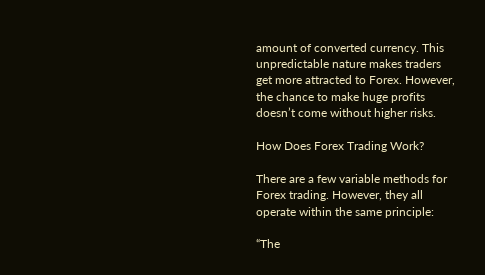amount of converted currency. This unpredictable nature makes traders get more attracted to Forex. However, the chance to make huge profits doesn’t come without higher risks.

How Does Forex Trading Work?

There are a few variable methods for Forex trading. However, they all operate within the same principle:

“The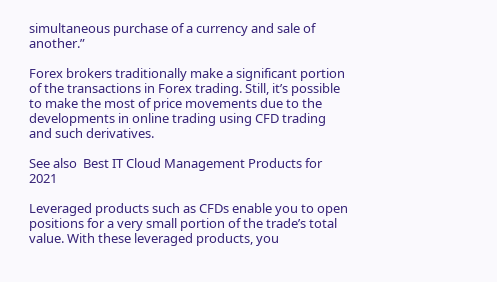simultaneous purchase of a currency and sale of another.”

Forex brokers traditionally make a significant portion of the transactions in Forex trading. Still, it’s possible to make the most of price movements due to the developments in online trading using CFD trading and such derivatives.

See also  Best IT Cloud Management Products for 2021

Leveraged products such as CFDs enable you to open positions for a very small portion of the trade’s total value. With these leveraged products, you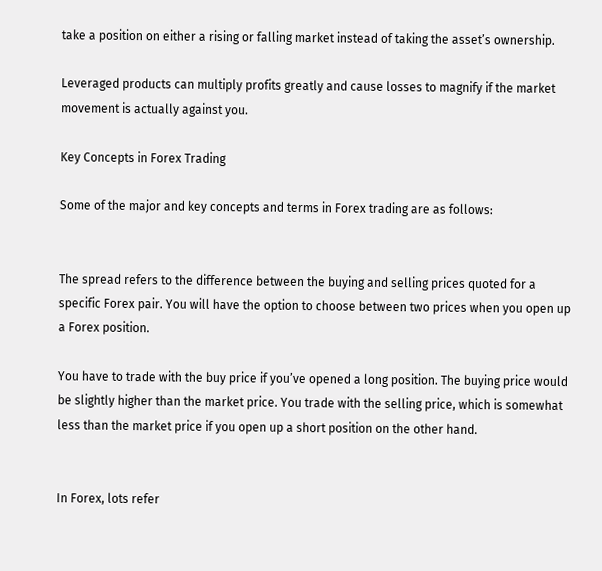take a position on either a rising or falling market instead of taking the asset’s ownership.

Leveraged products can multiply profits greatly and cause losses to magnify if the market movement is actually against you.

Key Concepts in Forex Trading

Some of the major and key concepts and terms in Forex trading are as follows:


The spread refers to the difference between the buying and selling prices quoted for a specific Forex pair. You will have the option to choose between two prices when you open up a Forex position.

You have to trade with the buy price if you’ve opened a long position. The buying price would be slightly higher than the market price. You trade with the selling price, which is somewhat less than the market price if you open up a short position on the other hand.


In Forex, lots refer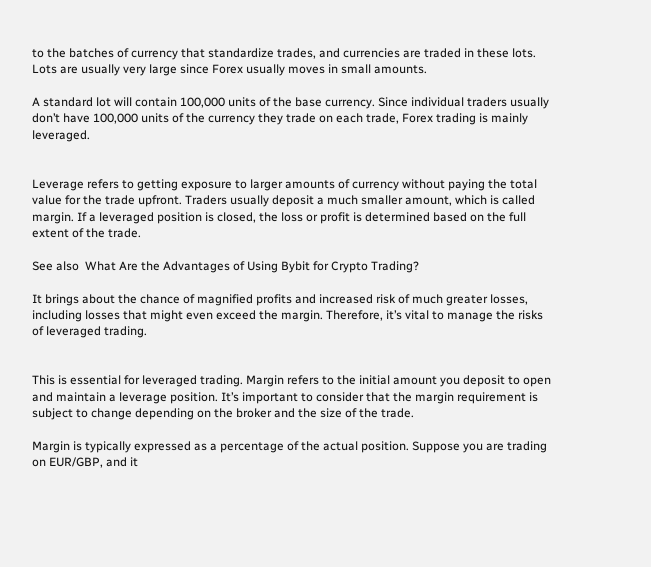to the batches of currency that standardize trades, and currencies are traded in these lots. Lots are usually very large since Forex usually moves in small amounts.

A standard lot will contain 100,000 units of the base currency. Since individual traders usually don’t have 100,000 units of the currency they trade on each trade, Forex trading is mainly leveraged.


Leverage refers to getting exposure to larger amounts of currency without paying the total value for the trade upfront. Traders usually deposit a much smaller amount, which is called margin. If a leveraged position is closed, the loss or profit is determined based on the full extent of the trade.

See also  What Are the Advantages of Using Bybit for Crypto Trading?

It brings about the chance of magnified profits and increased risk of much greater losses, including losses that might even exceed the margin. Therefore, it’s vital to manage the risks of leveraged trading.


This is essential for leveraged trading. Margin refers to the initial amount you deposit to open and maintain a leverage position. It’s important to consider that the margin requirement is subject to change depending on the broker and the size of the trade.

Margin is typically expressed as a percentage of the actual position. Suppose you are trading on EUR/GBP, and it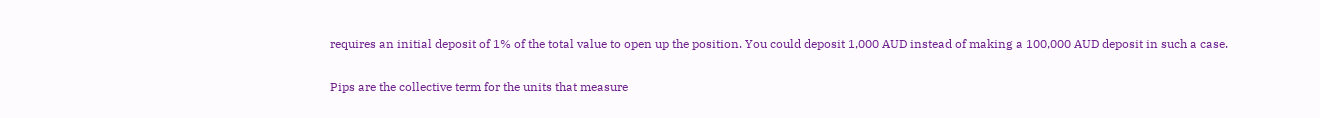requires an initial deposit of 1% of the total value to open up the position. You could deposit 1,000 AUD instead of making a 100,000 AUD deposit in such a case.


Pips are the collective term for the units that measure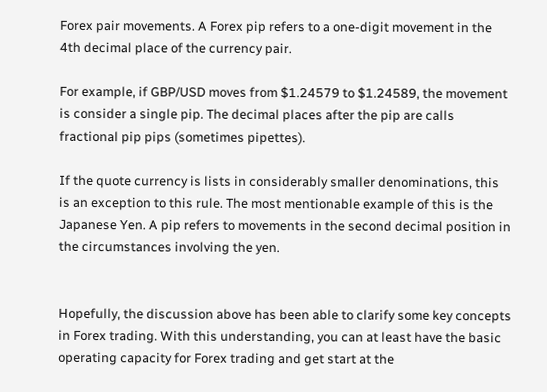Forex pair movements. A Forex pip refers to a one-digit movement in the 4th decimal place of the currency pair.

For example, if GBP/USD moves from $1.24579 to $1.24589, the movement is consider a single pip. The decimal places after the pip are calls fractional pip pips (sometimes pipettes).

If the quote currency is lists in considerably smaller denominations, this is an exception to this rule. The most mentionable example of this is the Japanese Yen. A pip refers to movements in the second decimal position in the circumstances involving the yen.


Hopefully, the discussion above has been able to clarify some key concepts in Forex trading. With this understanding, you can at least have the basic operating capacity for Forex trading and get start at the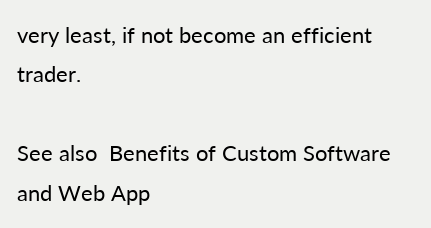very least, if not become an efficient trader.

See also  Benefits of Custom Software and Web App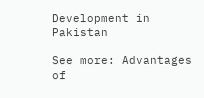Development in Pakistan

See more: Advantages of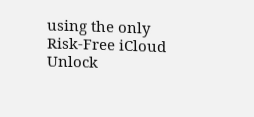using the only Risk-Free iCloud Unlock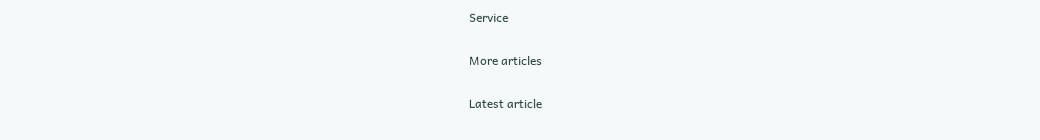Service

More articles

Latest article